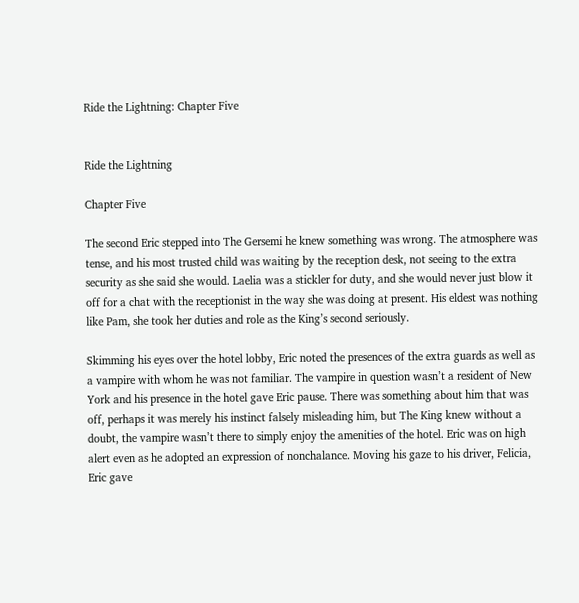Ride the Lightning: Chapter Five


Ride the Lightning

Chapter Five

The second Eric stepped into The Gersemi he knew something was wrong. The atmosphere was tense, and his most trusted child was waiting by the reception desk, not seeing to the extra security as she said she would. Laelia was a stickler for duty, and she would never just blow it off for a chat with the receptionist in the way she was doing at present. His eldest was nothing like Pam, she took her duties and role as the King’s second seriously.

Skimming his eyes over the hotel lobby, Eric noted the presences of the extra guards as well as a vampire with whom he was not familiar. The vampire in question wasn’t a resident of New York and his presence in the hotel gave Eric pause. There was something about him that was off, perhaps it was merely his instinct falsely misleading him, but The King knew without a doubt, the vampire wasn’t there to simply enjoy the amenities of the hotel. Eric was on high alert even as he adopted an expression of nonchalance. Moving his gaze to his driver, Felicia, Eric gave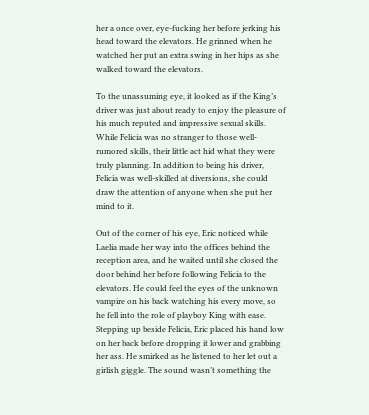her a once over, eye-fucking her before jerking his head toward the elevators. He grinned when he watched her put an extra swing in her hips as she walked toward the elevators.

To the unassuming eye, it looked as if the King’s driver was just about ready to enjoy the pleasure of his much reputed and impressive sexual skills. While Felicia was no stranger to those well-rumored skills, their little act hid what they were truly planning. In addition to being his driver, Felicia was well-skilled at diversions, she could draw the attention of anyone when she put her mind to it.

Out of the corner of his eye, Eric noticed while Laelia made her way into the offices behind the reception area, and he waited until she closed the door behind her before following Felicia to the elevators. He could feel the eyes of the unknown vampire on his back watching his every move, so he fell into the role of playboy King with ease. Stepping up beside Felicia, Eric placed his hand low on her back before dropping it lower and grabbing her ass. He smirked as he listened to her let out a girlish giggle. The sound wasn’t something the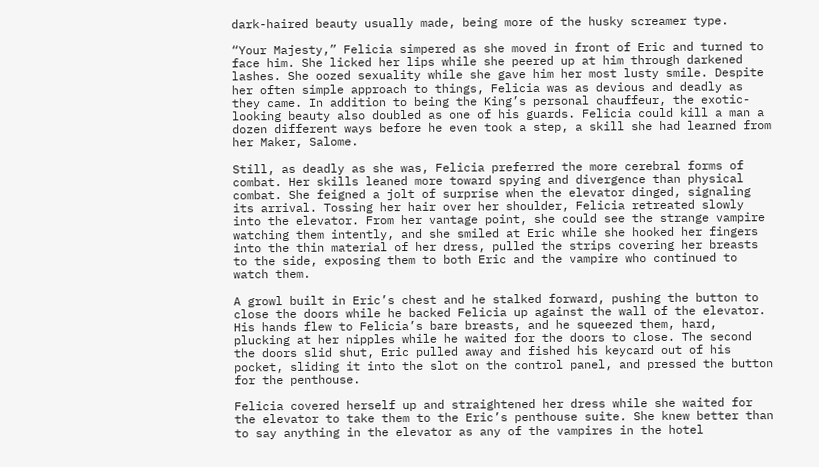dark-haired beauty usually made, being more of the husky screamer type.

“Your Majesty,” Felicia simpered as she moved in front of Eric and turned to face him. She licked her lips while she peered up at him through darkened lashes. She oozed sexuality while she gave him her most lusty smile. Despite her often simple approach to things, Felicia was as devious and deadly as they came. In addition to being the King’s personal chauffeur, the exotic-looking beauty also doubled as one of his guards. Felicia could kill a man a dozen different ways before he even took a step, a skill she had learned from her Maker, Salome.

Still, as deadly as she was, Felicia preferred the more cerebral forms of combat. Her skills leaned more toward spying and divergence than physical combat. She feigned a jolt of surprise when the elevator dinged, signaling its arrival. Tossing her hair over her shoulder, Felicia retreated slowly into the elevator. From her vantage point, she could see the strange vampire watching them intently, and she smiled at Eric while she hooked her fingers into the thin material of her dress, pulled the strips covering her breasts to the side, exposing them to both Eric and the vampire who continued to watch them.

A growl built in Eric’s chest and he stalked forward, pushing the button to close the doors while he backed Felicia up against the wall of the elevator. His hands flew to Felicia’s bare breasts, and he squeezed them, hard, plucking at her nipples while he waited for the doors to close. The second the doors slid shut, Eric pulled away and fished his keycard out of his pocket, sliding it into the slot on the control panel, and pressed the button for the penthouse.

Felicia covered herself up and straightened her dress while she waited for the elevator to take them to the Eric’s penthouse suite. She knew better than to say anything in the elevator as any of the vampires in the hotel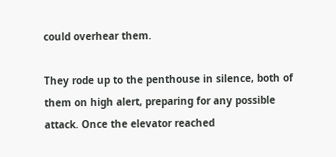could overhear them.

They rode up to the penthouse in silence, both of them on high alert, preparing for any possible attack. Once the elevator reached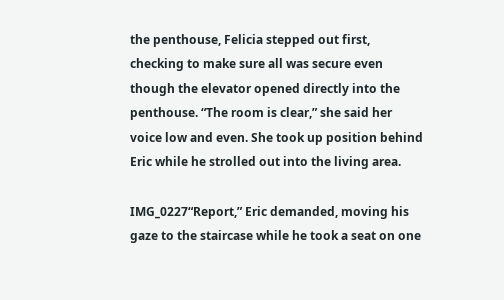the penthouse, Felicia stepped out first, checking to make sure all was secure even though the elevator opened directly into the penthouse. “The room is clear,” she said her voice low and even. She took up position behind Eric while he strolled out into the living area.

IMG_0227“Report,” Eric demanded, moving his gaze to the staircase while he took a seat on one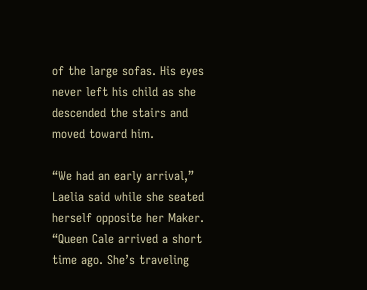of the large sofas. His eyes never left his child as she descended the stairs and moved toward him.

“We had an early arrival,” Laelia said while she seated herself opposite her Maker. “Queen Cale arrived a short time ago. She’s traveling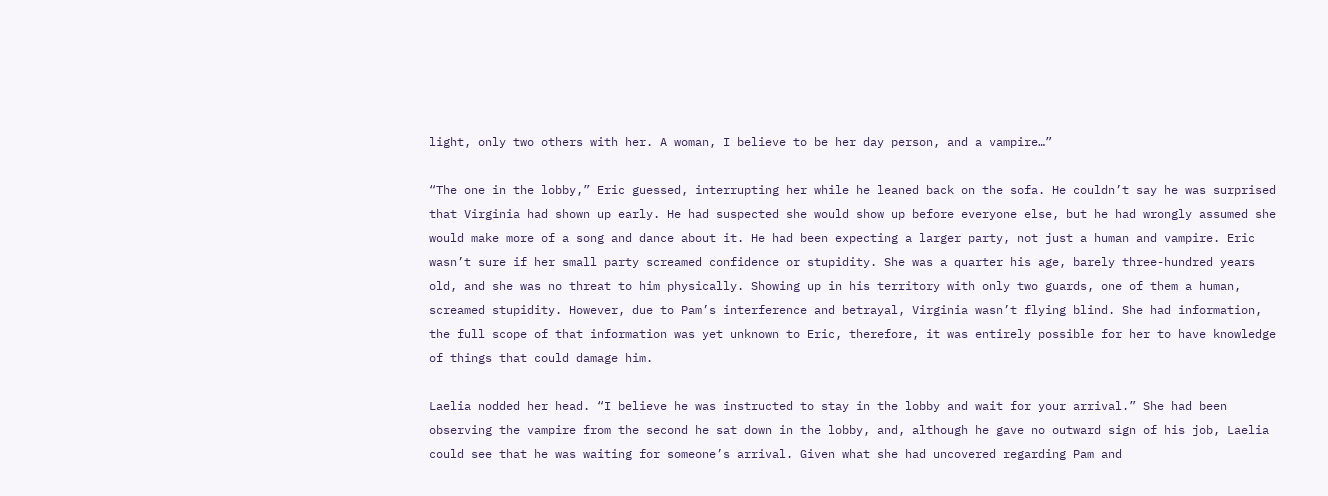light, only two others with her. A woman, I believe to be her day person, and a vampire…”

“The one in the lobby,” Eric guessed, interrupting her while he leaned back on the sofa. He couldn’t say he was surprised that Virginia had shown up early. He had suspected she would show up before everyone else, but he had wrongly assumed she would make more of a song and dance about it. He had been expecting a larger party, not just a human and vampire. Eric wasn’t sure if her small party screamed confidence or stupidity. She was a quarter his age, barely three-hundred years old, and she was no threat to him physically. Showing up in his territory with only two guards, one of them a human, screamed stupidity. However, due to Pam’s interference and betrayal, Virginia wasn’t flying blind. She had information, the full scope of that information was yet unknown to Eric, therefore, it was entirely possible for her to have knowledge of things that could damage him.

Laelia nodded her head. “I believe he was instructed to stay in the lobby and wait for your arrival.” She had been observing the vampire from the second he sat down in the lobby, and, although he gave no outward sign of his job, Laelia could see that he was waiting for someone’s arrival. Given what she had uncovered regarding Pam and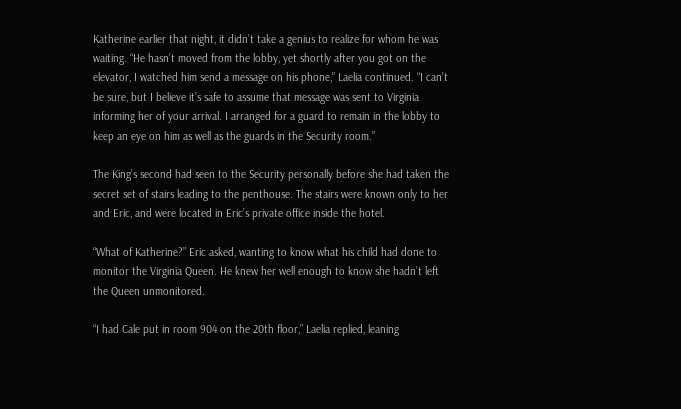Katherine earlier that night, it didn’t take a genius to realize for whom he was waiting. “He hasn’t moved from the lobby, yet shortly after you got on the elevator, I watched him send a message on his phone,” Laelia continued. “I can’t be sure, but I believe it’s safe to assume that message was sent to Virginia informing her of your arrival. I arranged for a guard to remain in the lobby to keep an eye on him as well as the guards in the Security room.”

The King’s second had seen to the Security personally before she had taken the secret set of stairs leading to the penthouse. The stairs were known only to her and Eric, and were located in Eric’s private office inside the hotel.

“What of Katherine?” Eric asked, wanting to know what his child had done to monitor the Virginia Queen. He knew her well enough to know she hadn’t left the Queen unmonitored.

“I had Cale put in room 904 on the 20th floor,” Laelia replied, leaning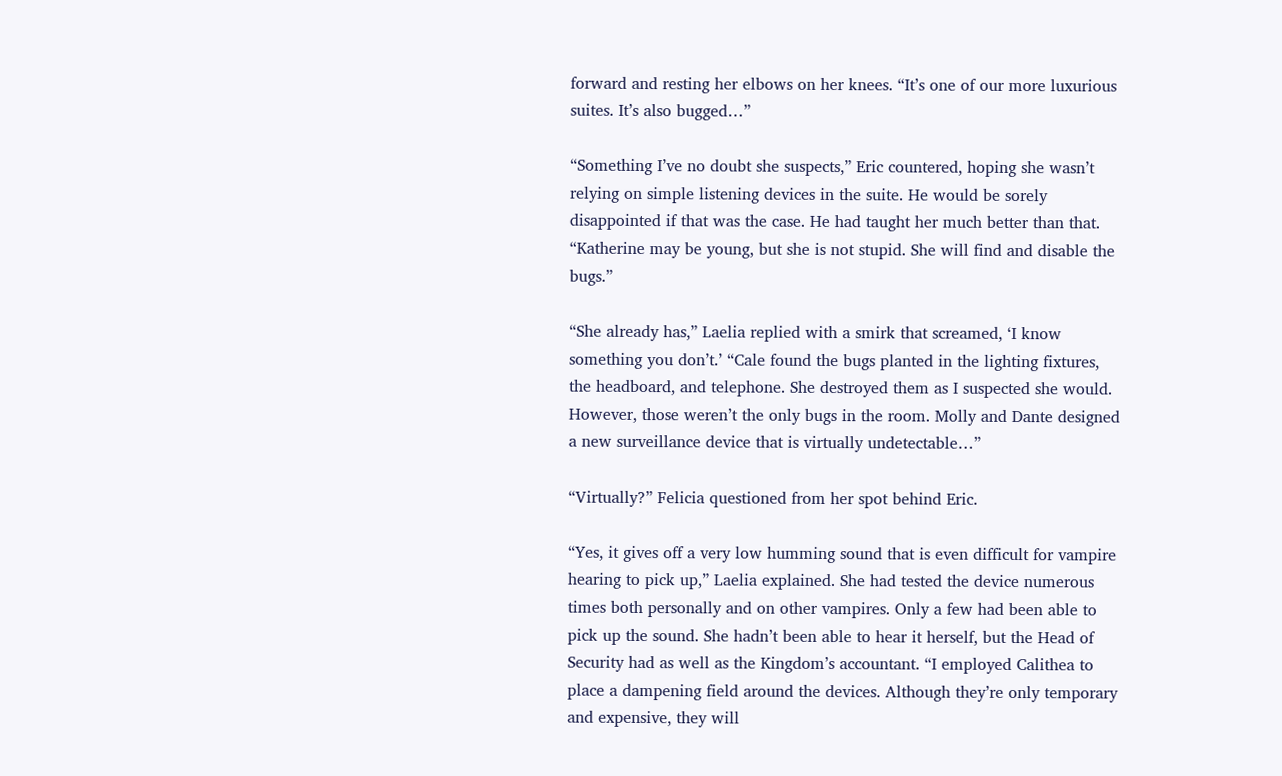forward and resting her elbows on her knees. “It’s one of our more luxurious suites. It’s also bugged…”

“Something I’ve no doubt she suspects,” Eric countered, hoping she wasn’t relying on simple listening devices in the suite. He would be sorely disappointed if that was the case. He had taught her much better than that. “Katherine may be young, but she is not stupid. She will find and disable the bugs.”

“She already has,” Laelia replied with a smirk that screamed, ‘I know something you don’t.’ “Cale found the bugs planted in the lighting fixtures, the headboard, and telephone. She destroyed them as I suspected she would. However, those weren’t the only bugs in the room. Molly and Dante designed a new surveillance device that is virtually undetectable…”

“Virtually?” Felicia questioned from her spot behind Eric.

“Yes, it gives off a very low humming sound that is even difficult for vampire hearing to pick up,” Laelia explained. She had tested the device numerous times both personally and on other vampires. Only a few had been able to pick up the sound. She hadn’t been able to hear it herself, but the Head of Security had as well as the Kingdom’s accountant. “I employed Calithea to place a dampening field around the devices. Although they’re only temporary and expensive, they will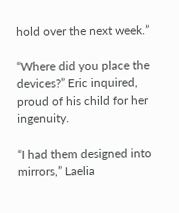hold over the next week.”

“Where did you place the devices?” Eric inquired, proud of his child for her ingenuity.

“I had them designed into mirrors,” Laelia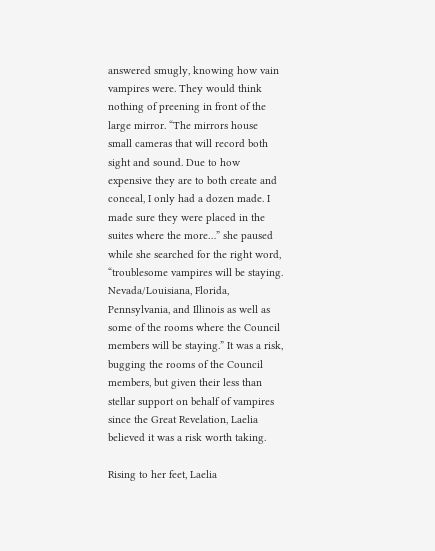answered smugly, knowing how vain vampires were. They would think nothing of preening in front of the large mirror. “The mirrors house small cameras that will record both sight and sound. Due to how expensive they are to both create and conceal, I only had a dozen made. I made sure they were placed in the suites where the more…” she paused while she searched for the right word, “troublesome vampires will be staying. Nevada/Louisiana, Florida, Pennsylvania, and Illinois as well as some of the rooms where the Council members will be staying.” It was a risk, bugging the rooms of the Council members, but given their less than stellar support on behalf of vampires since the Great Revelation, Laelia believed it was a risk worth taking.

Rising to her feet, Laelia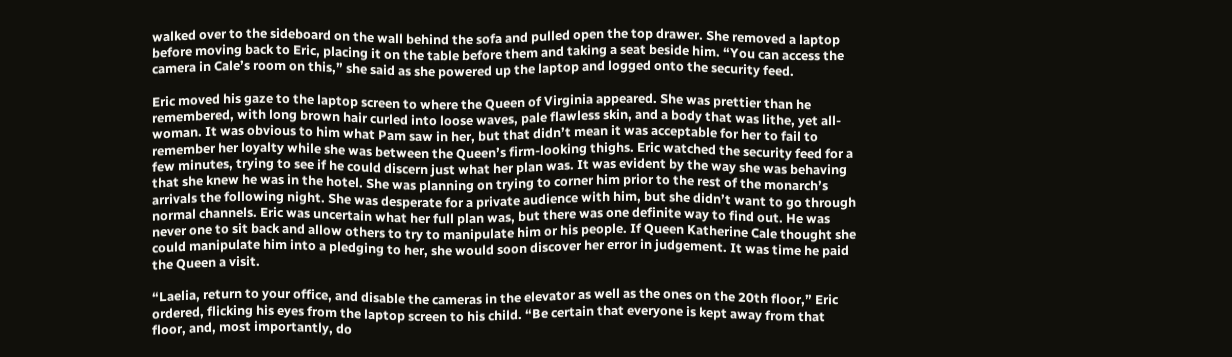walked over to the sideboard on the wall behind the sofa and pulled open the top drawer. She removed a laptop before moving back to Eric, placing it on the table before them and taking a seat beside him. “You can access the camera in Cale’s room on this,” she said as she powered up the laptop and logged onto the security feed.

Eric moved his gaze to the laptop screen to where the Queen of Virginia appeared. She was prettier than he remembered, with long brown hair curled into loose waves, pale flawless skin, and a body that was lithe, yet all-woman. It was obvious to him what Pam saw in her, but that didn’t mean it was acceptable for her to fail to remember her loyalty while she was between the Queen’s firm-looking thighs. Eric watched the security feed for a few minutes, trying to see if he could discern just what her plan was. It was evident by the way she was behaving that she knew he was in the hotel. She was planning on trying to corner him prior to the rest of the monarch’s arrivals the following night. She was desperate for a private audience with him, but she didn’t want to go through normal channels. Eric was uncertain what her full plan was, but there was one definite way to find out. He was never one to sit back and allow others to try to manipulate him or his people. If Queen Katherine Cale thought she could manipulate him into a pledging to her, she would soon discover her error in judgement. It was time he paid the Queen a visit.

“Laelia, return to your office, and disable the cameras in the elevator as well as the ones on the 20th floor,” Eric ordered, flicking his eyes from the laptop screen to his child. “Be certain that everyone is kept away from that floor, and, most importantly, do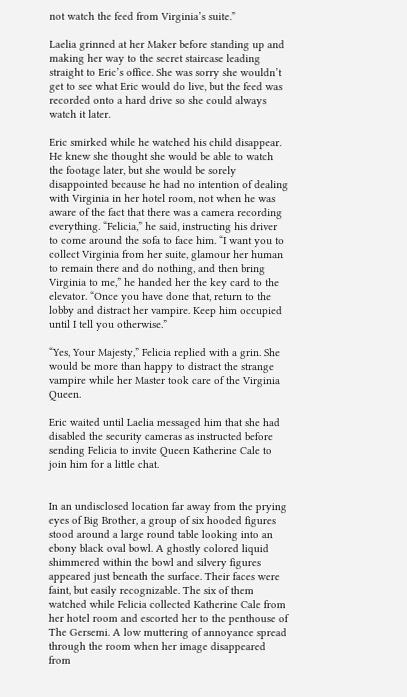not watch the feed from Virginia’s suite.”

Laelia grinned at her Maker before standing up and making her way to the secret staircase leading straight to Eric’s office. She was sorry she wouldn’t get to see what Eric would do live, but the feed was recorded onto a hard drive so she could always watch it later.

Eric smirked while he watched his child disappear. He knew she thought she would be able to watch the footage later, but she would be sorely disappointed because he had no intention of dealing with Virginia in her hotel room, not when he was aware of the fact that there was a camera recording everything. “Felicia,” he said, instructing his driver to come around the sofa to face him. “I want you to collect Virginia from her suite, glamour her human to remain there and do nothing, and then bring Virginia to me,” he handed her the key card to the elevator. “Once you have done that, return to the lobby and distract her vampire. Keep him occupied until I tell you otherwise.”

“Yes, Your Majesty,” Felicia replied with a grin. She would be more than happy to distract the strange vampire while her Master took care of the Virginia Queen.

Eric waited until Laelia messaged him that she had disabled the security cameras as instructed before sending Felicia to invite Queen Katherine Cale to join him for a little chat.


In an undisclosed location far away from the prying eyes of Big Brother, a group of six hooded figures stood around a large round table looking into an ebony black oval bowl. A ghostly colored liquid shimmered within the bowl and silvery figures appeared just beneath the surface. Their faces were faint, but easily recognizable. The six of them watched while Felicia collected Katherine Cale from her hotel room and escorted her to the penthouse of The Gersemi. A low muttering of annoyance spread through the room when her image disappeared from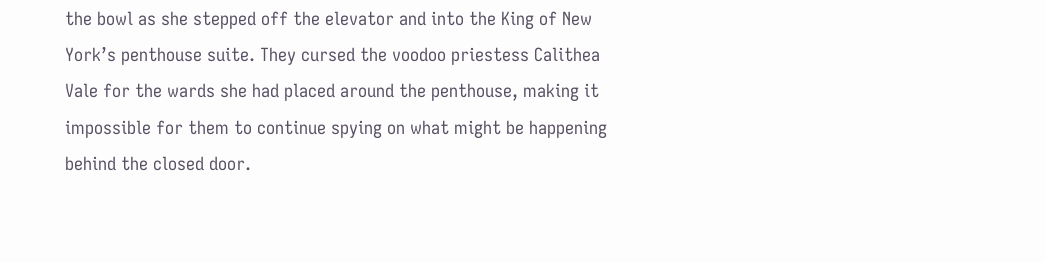the bowl as she stepped off the elevator and into the King of New York’s penthouse suite. They cursed the voodoo priestess Calithea Vale for the wards she had placed around the penthouse, making it impossible for them to continue spying on what might be happening behind the closed door.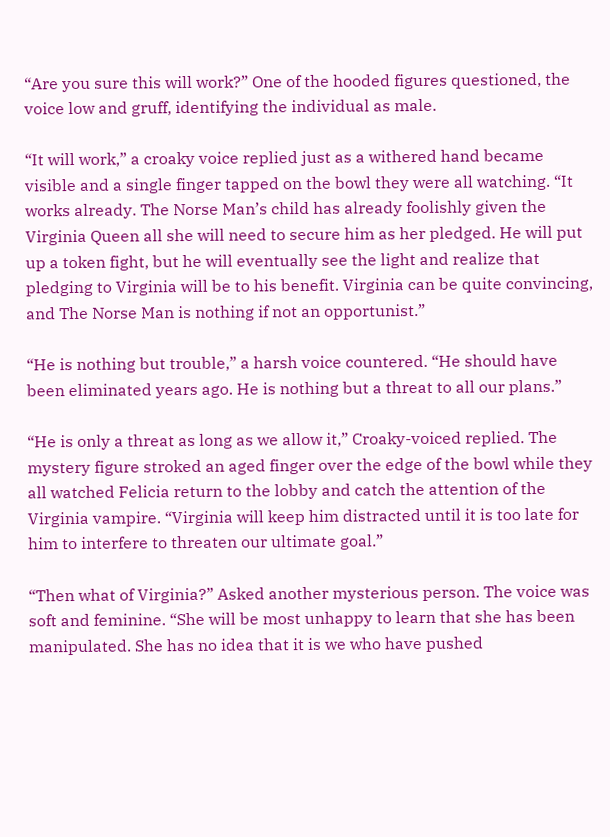“Are you sure this will work?” One of the hooded figures questioned, the voice low and gruff, identifying the individual as male.

“It will work,” a croaky voice replied just as a withered hand became visible and a single finger tapped on the bowl they were all watching. “It works already. The Norse Man’s child has already foolishly given the Virginia Queen all she will need to secure him as her pledged. He will put up a token fight, but he will eventually see the light and realize that pledging to Virginia will be to his benefit. Virginia can be quite convincing, and The Norse Man is nothing if not an opportunist.”

“He is nothing but trouble,” a harsh voice countered. “He should have been eliminated years ago. He is nothing but a threat to all our plans.”

“He is only a threat as long as we allow it,” Croaky-voiced replied. The mystery figure stroked an aged finger over the edge of the bowl while they all watched Felicia return to the lobby and catch the attention of the Virginia vampire. “Virginia will keep him distracted until it is too late for him to interfere to threaten our ultimate goal.”

“Then what of Virginia?” Asked another mysterious person. The voice was soft and feminine. “She will be most unhappy to learn that she has been manipulated. She has no idea that it is we who have pushed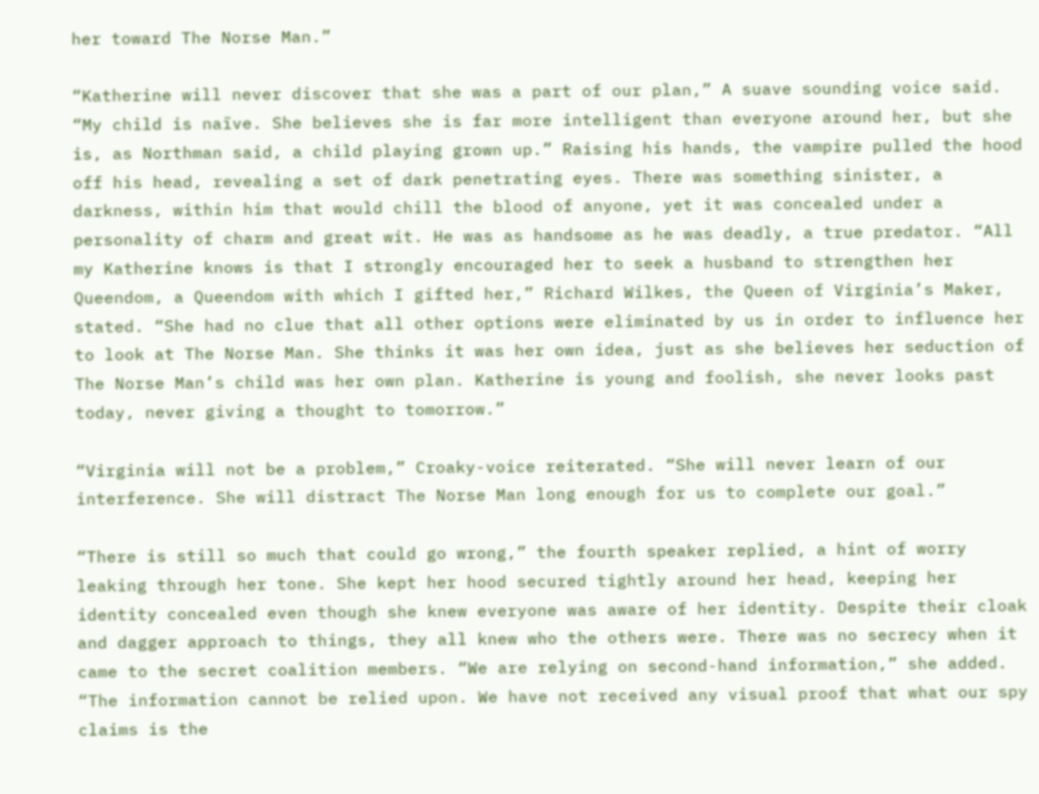her toward The Norse Man.”

“Katherine will never discover that she was a part of our plan,” A suave sounding voice said. “My child is naïve. She believes she is far more intelligent than everyone around her, but she is, as Northman said, a child playing grown up.” Raising his hands, the vampire pulled the hood off his head, revealing a set of dark penetrating eyes. There was something sinister, a darkness, within him that would chill the blood of anyone, yet it was concealed under a personality of charm and great wit. He was as handsome as he was deadly, a true predator. “All my Katherine knows is that I strongly encouraged her to seek a husband to strengthen her Queendom, a Queendom with which I gifted her,” Richard Wilkes, the Queen of Virginia’s Maker, stated. “She had no clue that all other options were eliminated by us in order to influence her to look at The Norse Man. She thinks it was her own idea, just as she believes her seduction of The Norse Man’s child was her own plan. Katherine is young and foolish, she never looks past today, never giving a thought to tomorrow.”

“Virginia will not be a problem,” Croaky-voice reiterated. “She will never learn of our interference. She will distract The Norse Man long enough for us to complete our goal.”

“There is still so much that could go wrong,” the fourth speaker replied, a hint of worry leaking through her tone. She kept her hood secured tightly around her head, keeping her identity concealed even though she knew everyone was aware of her identity. Despite their cloak and dagger approach to things, they all knew who the others were. There was no secrecy when it came to the secret coalition members. “We are relying on second-hand information,” she added. “The information cannot be relied upon. We have not received any visual proof that what our spy claims is the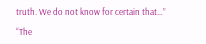truth. We do not know for certain that…”

“The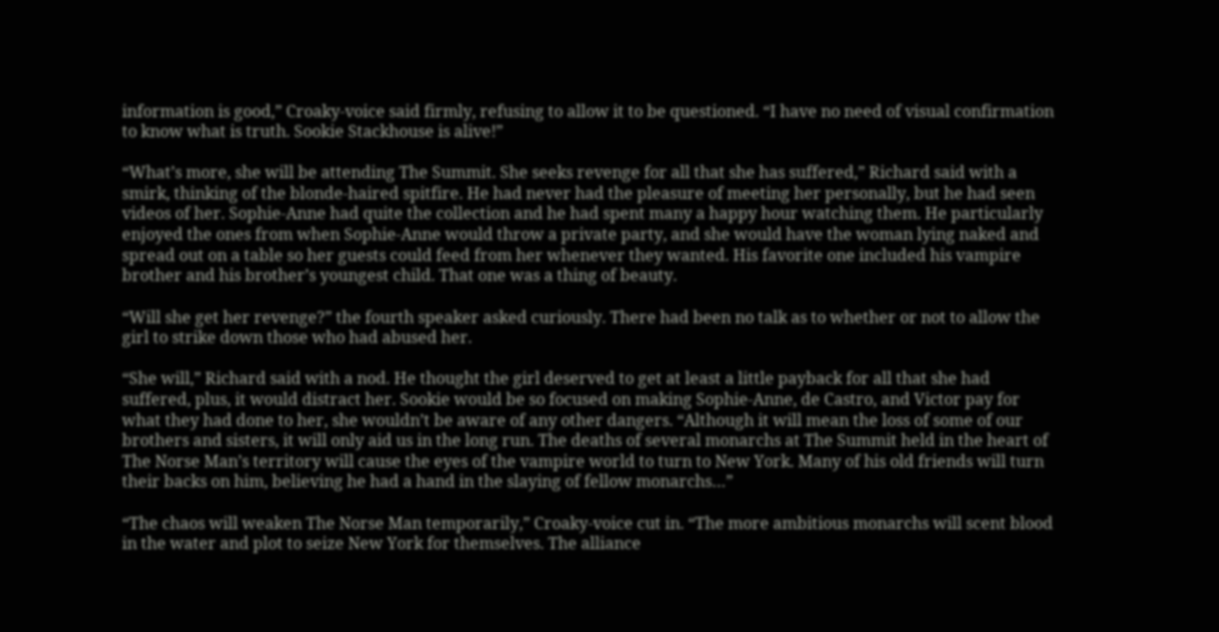information is good,” Croaky-voice said firmly, refusing to allow it to be questioned. “I have no need of visual confirmation to know what is truth. Sookie Stackhouse is alive!”

“What’s more, she will be attending The Summit. She seeks revenge for all that she has suffered,” Richard said with a smirk, thinking of the blonde-haired spitfire. He had never had the pleasure of meeting her personally, but he had seen videos of her. Sophie-Anne had quite the collection and he had spent many a happy hour watching them. He particularly enjoyed the ones from when Sophie-Anne would throw a private party, and she would have the woman lying naked and spread out on a table so her guests could feed from her whenever they wanted. His favorite one included his vampire brother and his brother’s youngest child. That one was a thing of beauty.

“Will she get her revenge?” the fourth speaker asked curiously. There had been no talk as to whether or not to allow the girl to strike down those who had abused her.

“She will,” Richard said with a nod. He thought the girl deserved to get at least a little payback for all that she had suffered, plus, it would distract her. Sookie would be so focused on making Sophie-Anne, de Castro, and Victor pay for what they had done to her, she wouldn’t be aware of any other dangers. “Although it will mean the loss of some of our brothers and sisters, it will only aid us in the long run. The deaths of several monarchs at The Summit held in the heart of The Norse Man’s territory will cause the eyes of the vampire world to turn to New York. Many of his old friends will turn their backs on him, believing he had a hand in the slaying of fellow monarchs…”

“The chaos will weaken The Norse Man temporarily,” Croaky-voice cut in. “The more ambitious monarchs will scent blood in the water and plot to seize New York for themselves. The alliance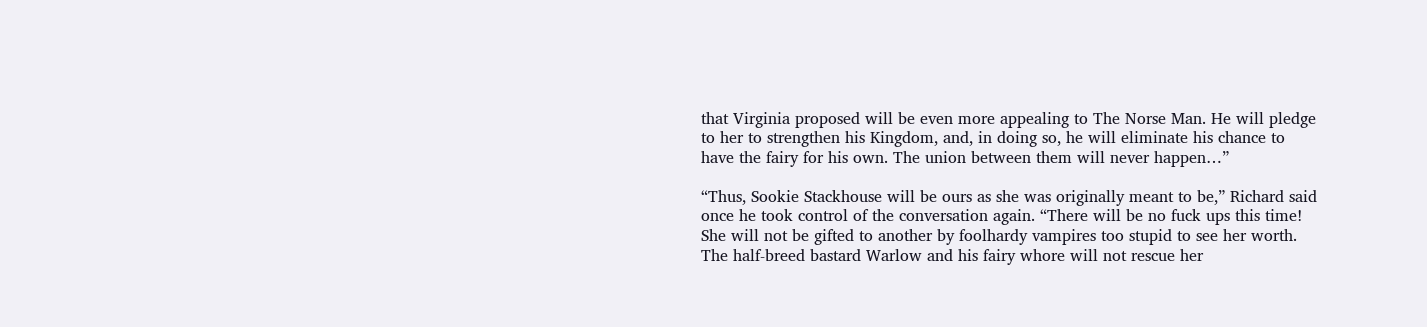that Virginia proposed will be even more appealing to The Norse Man. He will pledge to her to strengthen his Kingdom, and, in doing so, he will eliminate his chance to have the fairy for his own. The union between them will never happen…”

“Thus, Sookie Stackhouse will be ours as she was originally meant to be,” Richard said once he took control of the conversation again. “There will be no fuck ups this time! She will not be gifted to another by foolhardy vampires too stupid to see her worth. The half-breed bastard Warlow and his fairy whore will not rescue her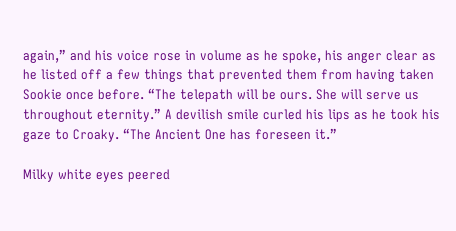again,” and his voice rose in volume as he spoke, his anger clear as he listed off a few things that prevented them from having taken Sookie once before. “The telepath will be ours. She will serve us throughout eternity.” A devilish smile curled his lips as he took his gaze to Croaky. “The Ancient One has foreseen it.”

Milky white eyes peered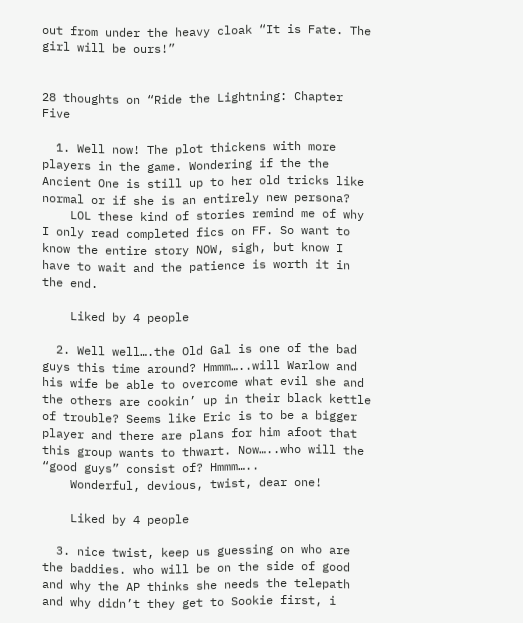out from under the heavy cloak “It is Fate. The girl will be ours!”


28 thoughts on “Ride the Lightning: Chapter Five

  1. Well now! The plot thickens with more players in the game. Wondering if the the Ancient One is still up to her old tricks like normal or if she is an entirely new persona?
    LOL these kind of stories remind me of why I only read completed fics on FF. So want to know the entire story NOW, sigh, but know I have to wait and the patience is worth it in the end.

    Liked by 4 people

  2. Well well….the Old Gal is one of the bad guys this time around? Hmmm…..will Warlow and his wife be able to overcome what evil she and the others are cookin’ up in their black kettle of trouble? Seems like Eric is to be a bigger player and there are plans for him afoot that this group wants to thwart. Now…..who will the “good guys” consist of? Hmmm…..
    Wonderful, devious, twist, dear one!

    Liked by 4 people

  3. nice twist, keep us guessing on who are the baddies. who will be on the side of good and why the AP thinks she needs the telepath and why didn’t they get to Sookie first, i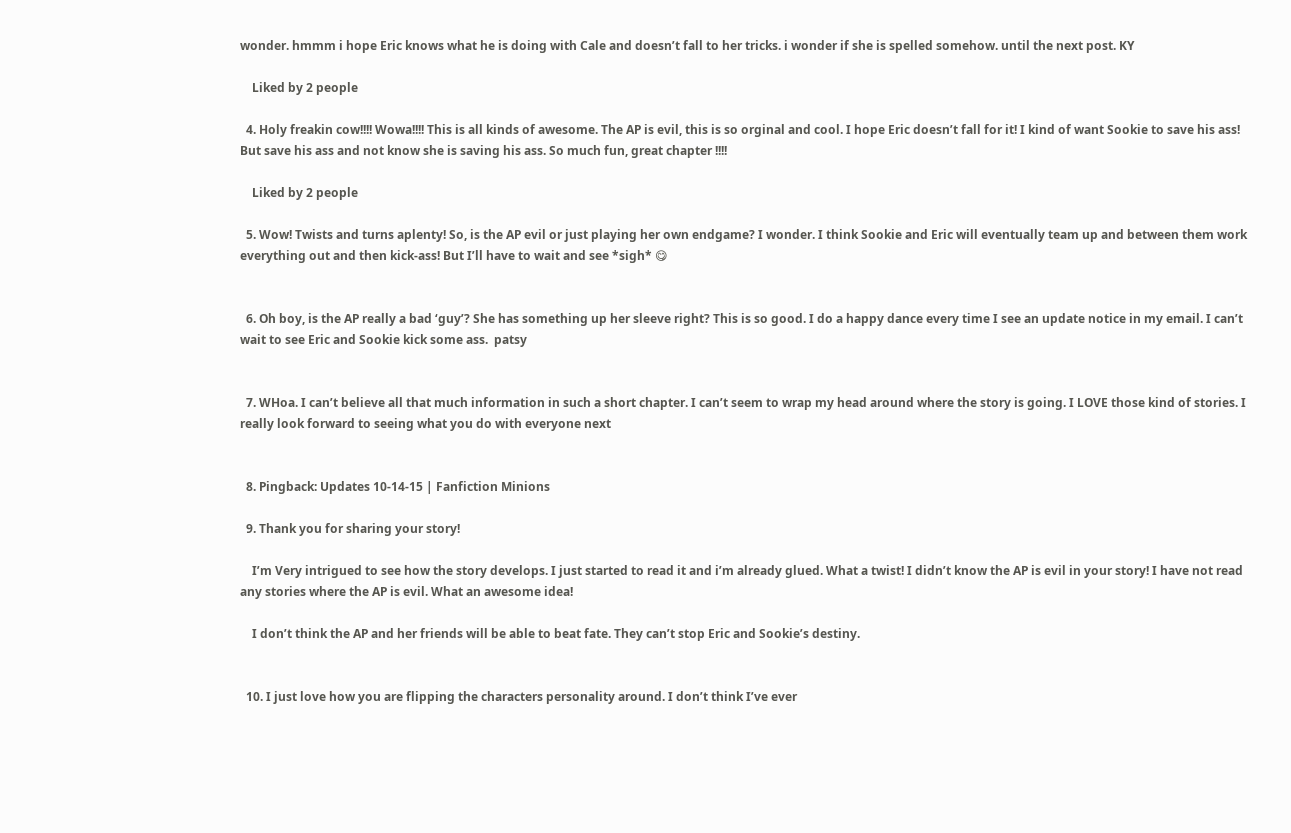wonder. hmmm i hope Eric knows what he is doing with Cale and doesn’t fall to her tricks. i wonder if she is spelled somehow. until the next post. KY

    Liked by 2 people

  4. Holy freakin cow!!!! Wowa!!!! This is all kinds of awesome. The AP is evil, this is so orginal and cool. I hope Eric doesn’t fall for it! I kind of want Sookie to save his ass! But save his ass and not know she is saving his ass. So much fun, great chapter !!!!

    Liked by 2 people

  5. Wow! Twists and turns aplenty! So, is the AP evil or just playing her own endgame? I wonder. I think Sookie and Eric will eventually team up and between them work everything out and then kick-ass! But I’ll have to wait and see *sigh* 😋


  6. Oh boy, is the AP really a bad ‘guy’? She has something up her sleeve right? This is so good. I do a happy dance every time I see an update notice in my email. I can’t wait to see Eric and Sookie kick some ass.  patsy


  7. WHoa. I can’t believe all that much information in such a short chapter. I can’t seem to wrap my head around where the story is going. I LOVE those kind of stories. I really look forward to seeing what you do with everyone next


  8. Pingback: Updates 10-14-15 | Fanfiction Minions

  9. Thank you for sharing your story!

    I’m Very intrigued to see how the story develops. I just started to read it and i’m already glued. What a twist! I didn’t know the AP is evil in your story! I have not read any stories where the AP is evil. What an awesome idea!

    I don’t think the AP and her friends will be able to beat fate. They can’t stop Eric and Sookie’s destiny.


  10. I just love how you are flipping the characters personality around. I don’t think I’ve ever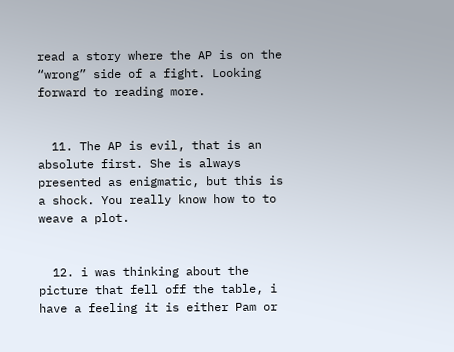read a story where the AP is on the “wrong” side of a fight. Looking forward to reading more.


  11. The AP is evil, that is an absolute first. She is always presented as enigmatic, but this is a shock. You really know how to to weave a plot.


  12. i was thinking about the picture that fell off the table, i have a feeling it is either Pam or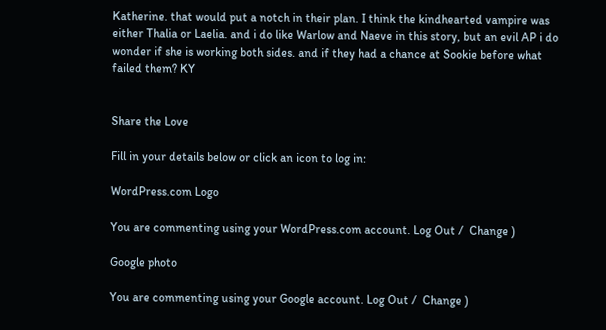Katherine. that would put a notch in their plan. I think the kindhearted vampire was either Thalia or Laelia. and i do like Warlow and Naeve in this story, but an evil AP i do wonder if she is working both sides. and if they had a chance at Sookie before what failed them? KY


Share the Love

Fill in your details below or click an icon to log in:

WordPress.com Logo

You are commenting using your WordPress.com account. Log Out /  Change )

Google photo

You are commenting using your Google account. Log Out /  Change )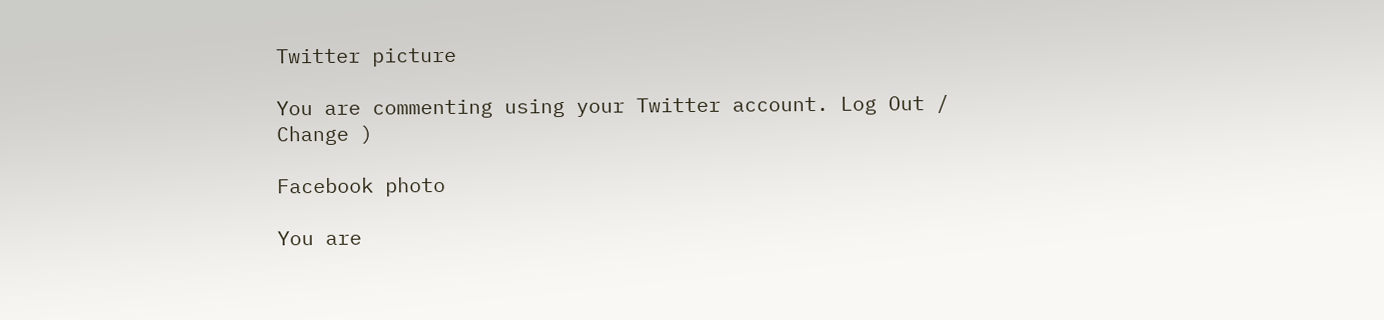Twitter picture

You are commenting using your Twitter account. Log Out /  Change )

Facebook photo

You are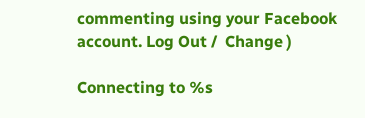commenting using your Facebook account. Log Out /  Change )

Connecting to %s